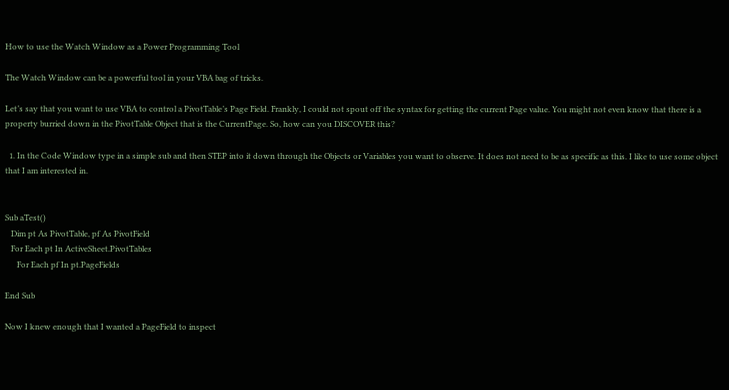How to use the Watch Window as a Power Programming Tool

The Watch Window can be a powerful tool in your VBA bag of tricks.

Let’s say that you want to use VBA to control a PivotTable’s Page Field. Frankly, I could not spout off the syntax for getting the current Page value. You might not even know that there is a property burried down in the PivotTable Object that is the CurrentPage. So, how can you DISCOVER this?

  1. In the Code Window type in a simple sub and then STEP into it down through the Objects or Variables you want to observe. It does not need to be as specific as this. I like to use some object that I am interested in.


Sub aTest()
   Dim pt As PivotTable, pf As PivotField
   For Each pt In ActiveSheet.PivotTables
      For Each pf In pt.PageFields

End Sub

Now I knew enough that I wanted a PageField to inspect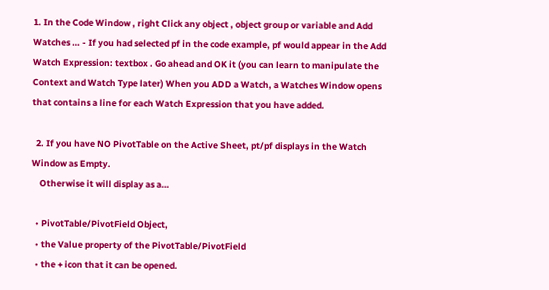1. In the Code Window , right Click any object , object group or variable and Add Watches … - If you had selected pf in the code example, pf would appear in the Add Watch Expression: textbox . Go ahead and OK it (you can learn to manipulate the Context and Watch Type later) When you ADD a Watch, a Watches Window opens that contains a line for each Watch Expression that you have added.

  2. If you have NO PivotTable on the Active Sheet, pt/pf displays in the Watch Window as Empty.
    Otherwise it will display as a…

  • PivotTable/PivotField Object,
  • the Value property of the PivotTable/PivotField
  • the + icon that it can be opened.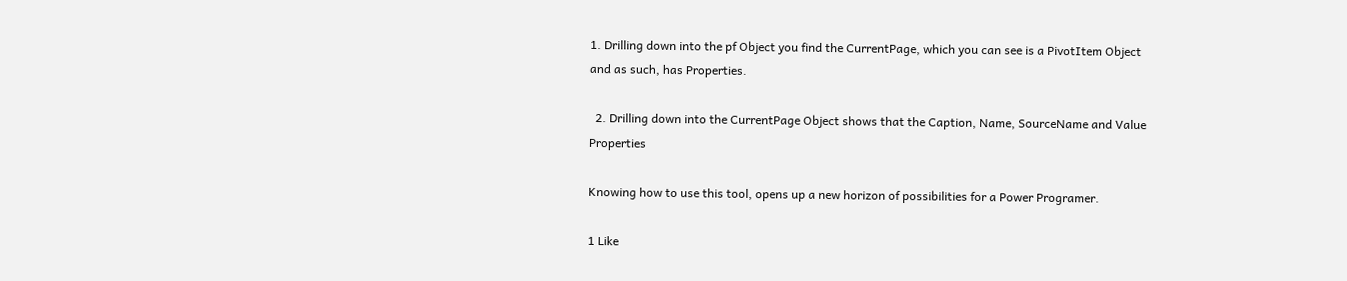1. Drilling down into the pf Object you find the CurrentPage, which you can see is a PivotItem Object and as such, has Properties.

  2. Drilling down into the CurrentPage Object shows that the Caption, Name, SourceName and Value Properties

Knowing how to use this tool, opens up a new horizon of possibilities for a Power Programer.

1 Like